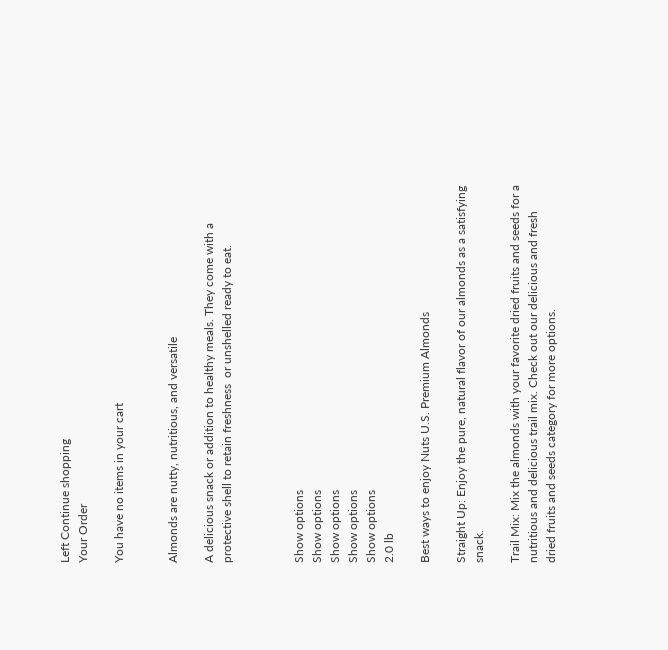Left Continue shopping
Your Order

You have no items in your cart


Almonds are nutty, nutritious, and versatile

A delicious snack or addition to healthy meals. They come with a protective shell to retain freshness  or unshelled ready to eat.



Show options
Show options
Show options
Show options
Show options
2.0 lb

Best ways to enjoy Nuts U.S. Premium Almonds

Straight Up: Enjoy the pure, natural flavor of our almonds as a satisfying snack.

Trail Mix: Mix the almonds with your favorite dried fruits and seeds for a nutritious and delicious trail mix. Check out our delicious and fresh dried fruits and seeds category for more options.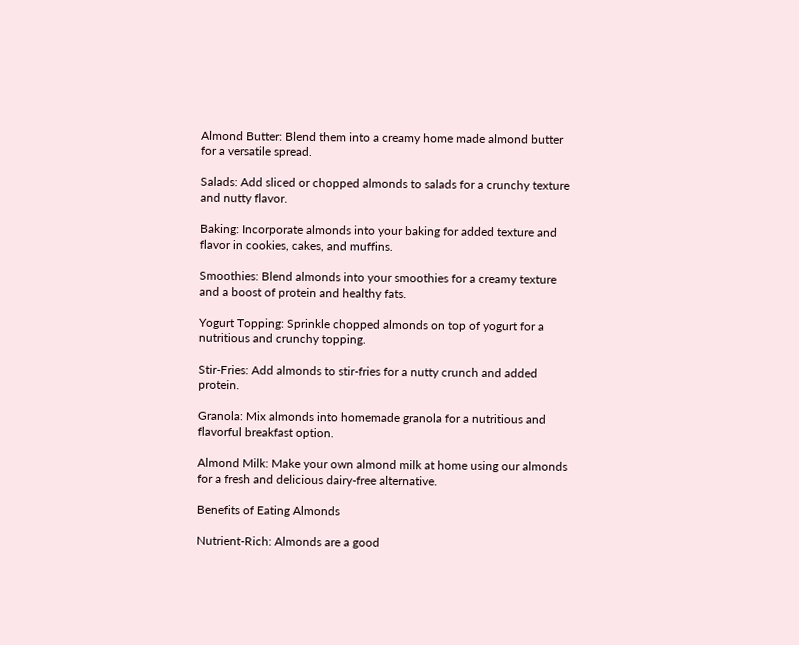Almond Butter: Blend them into a creamy home made almond butter for a versatile spread.

Salads: Add sliced or chopped almonds to salads for a crunchy texture and nutty flavor.

Baking: Incorporate almonds into your baking for added texture and flavor in cookies, cakes, and muffins.

Smoothies: Blend almonds into your smoothies for a creamy texture and a boost of protein and healthy fats.

Yogurt Topping: Sprinkle chopped almonds on top of yogurt for a nutritious and crunchy topping.

Stir-Fries: Add almonds to stir-fries for a nutty crunch and added protein.

Granola: Mix almonds into homemade granola for a nutritious and flavorful breakfast option.

Almond Milk: Make your own almond milk at home using our almonds for a fresh and delicious dairy-free alternative.

Benefits of Eating Almonds

Nutrient-Rich: Almonds are a good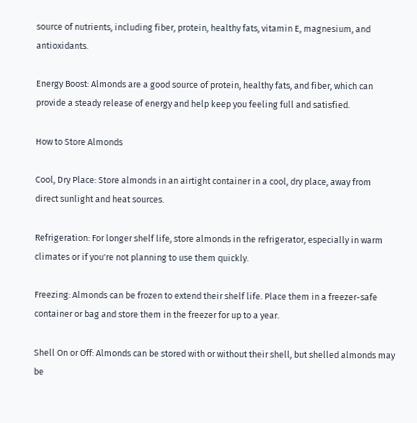source of nutrients, including fiber, protein, healthy fats, vitamin E, magnesium, and antioxidants.

Energy Boost: Almonds are a good source of protein, healthy fats, and fiber, which can provide a steady release of energy and help keep you feeling full and satisfied.

How to Store Almonds

Cool, Dry Place: Store almonds in an airtight container in a cool, dry place, away from
direct sunlight and heat sources.

Refrigeration: For longer shelf life, store almonds in the refrigerator, especially in warm climates or if you're not planning to use them quickly.

Freezing: Almonds can be frozen to extend their shelf life. Place them in a freezer-safe container or bag and store them in the freezer for up to a year.

Shell On or Off: Almonds can be stored with or without their shell, but shelled almonds may be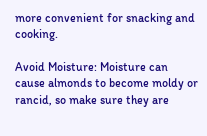more convenient for snacking and cooking.

Avoid Moisture: Moisture can cause almonds to become moldy or rancid, so make sure they are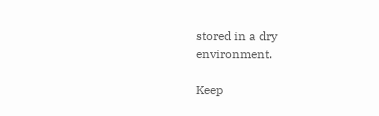stored in a dry environment.

Keep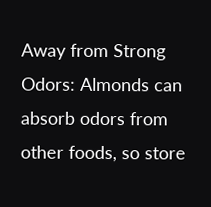Away from Strong Odors: Almonds can absorb odors from other foods, so store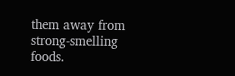them away from strong-smelling foods.